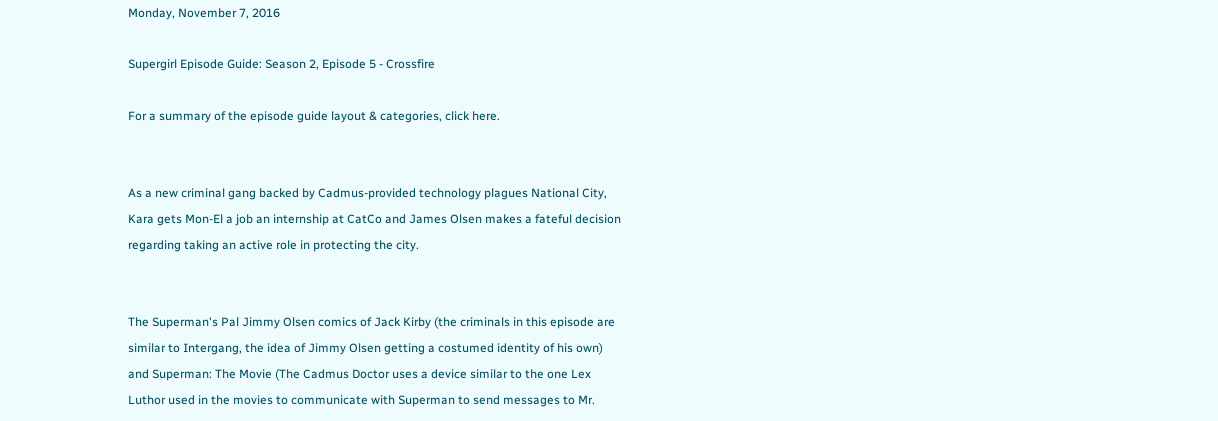Monday, November 7, 2016

Supergirl Episode Guide: Season 2, Episode 5 - Crossfire

For a summary of the episode guide layout & categories, click here.


As a new criminal gang backed by Cadmus-provided technology plagues National City, Kara gets Mon-El a job an internship at CatCo and James Olsen makes a fateful decision regarding taking an active role in protecting the city.


The Superman's Pal Jimmy Olsen comics of Jack Kirby (the criminals in this episode are similar to Intergang, the idea of Jimmy Olsen getting a costumed identity of his own) and Superman: The Movie (The Cadmus Doctor uses a device similar to the one Lex Luthor used in the movies to communicate with Superman to send messages to Mr.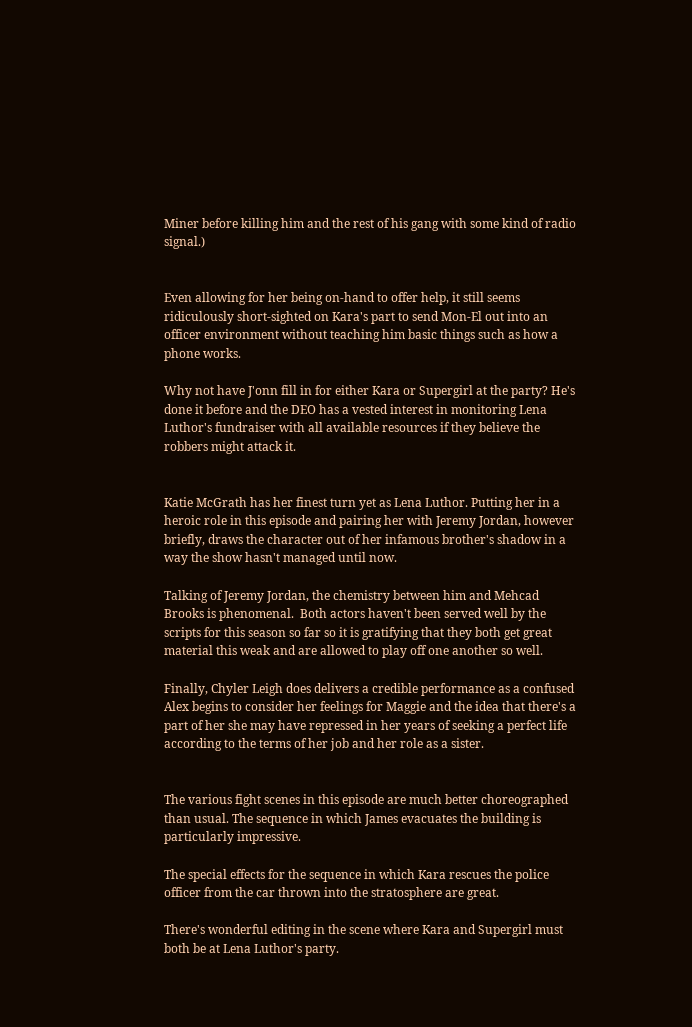Miner before killing him and the rest of his gang with some kind of radio signal.)


Even allowing for her being on-hand to offer help, it still seems ridiculously short-sighted on Kara's part to send Mon-El out into an officer environment without teaching him basic things such as how a phone works.

Why not have J'onn fill in for either Kara or Supergirl at the party? He's done it before and the DEO has a vested interest in monitoring Lena Luthor's fundraiser with all available resources if they believe the robbers might attack it.


Katie McGrath has her finest turn yet as Lena Luthor. Putting her in a heroic role in this episode and pairing her with Jeremy Jordan, however briefly, draws the character out of her infamous brother's shadow in a way the show hasn't managed until now.

Talking of Jeremy Jordan, the chemistry between him and Mehcad Brooks is phenomenal.  Both actors haven't been served well by the scripts for this season so far so it is gratifying that they both get great material this weak and are allowed to play off one another so well.

Finally, Chyler Leigh does delivers a credible performance as a confused Alex begins to consider her feelings for Maggie and the idea that there's a part of her she may have repressed in her years of seeking a perfect life according to the terms of her job and her role as a sister.


The various fight scenes in this episode are much better choreographed than usual. The sequence in which James evacuates the building is particularly impressive.

The special effects for the sequence in which Kara rescues the police officer from the car thrown into the stratosphere are great.

There's wonderful editing in the scene where Kara and Supergirl must both be at Lena Luthor's party.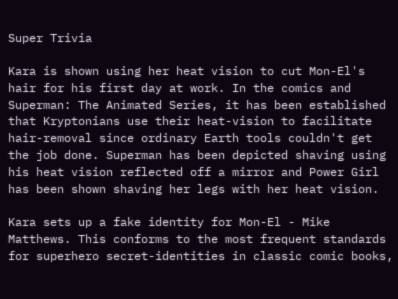Super Trivia

Kara is shown using her heat vision to cut Mon-El's hair for his first day at work. In the comics and Superman: The Animated Series, it has been established that Kryptonians use their heat-vision to facilitate hair-removal since ordinary Earth tools couldn't get the job done. Superman has been depicted shaving using his heat vision reflected off a mirror and Power Girl has been shown shaving her legs with her heat vision.

Kara sets up a fake identity for Mon-El - Mike Matthews. This conforms to the most frequent standards for superhero secret-identities in classic comic books,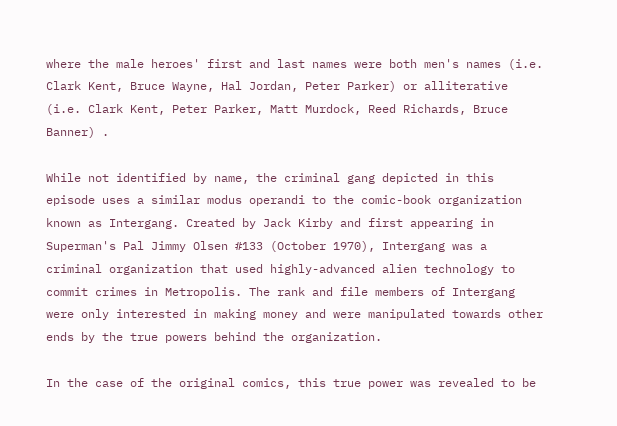where the male heroes' first and last names were both men's names (i.e. Clark Kent, Bruce Wayne, Hal Jordan, Peter Parker) or alliterative (i.e. Clark Kent, Peter Parker, Matt Murdock, Reed Richards, Bruce Banner) .

While not identified by name, the criminal gang depicted in this episode uses a similar modus operandi to the comic-book organization known as Intergang. Created by Jack Kirby and first appearing in Superman's Pal Jimmy Olsen #133 (October 1970), Intergang was a criminal organization that used highly-advanced alien technology to commit crimes in Metropolis. The rank and file members of Intergang were only interested in making money and were manipulated towards other ends by the true powers behind the organization.

In the case of the original comics, this true power was revealed to be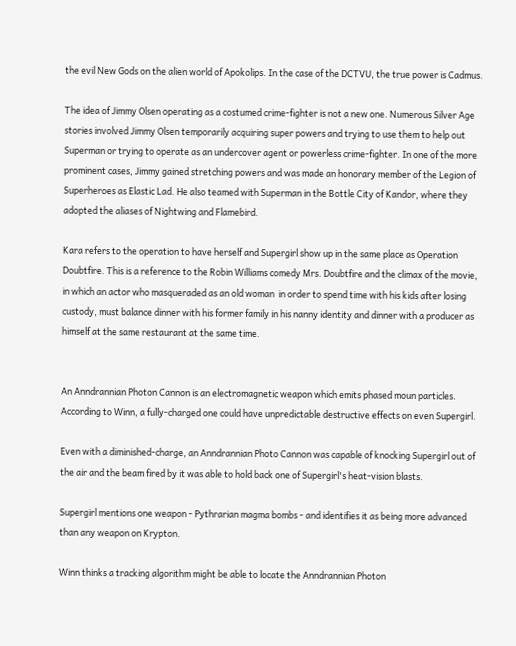the evil New Gods on the alien world of Apokolips. In the case of the DCTVU, the true power is Cadmus.

The idea of Jimmy Olsen operating as a costumed crime-fighter is not a new one. Numerous Silver Age stories involved Jimmy Olsen temporarily acquiring super powers and trying to use them to help out Superman or trying to operate as an undercover agent or powerless crime-fighter. In one of the more prominent cases, Jimmy gained stretching powers and was made an honorary member of the Legion of Superheroes as Elastic Lad. He also teamed with Superman in the Bottle City of Kandor, where they adopted the aliases of Nightwing and Flamebird.

Kara refers to the operation to have herself and Supergirl show up in the same place as Operation Doubtfire. This is a reference to the Robin Williams comedy Mrs. Doubtfire and the climax of the movie, in which an actor who masqueraded as an old woman  in order to spend time with his kids after losing custody, must balance dinner with his former family in his nanny identity and dinner with a producer as himself at the same restaurant at the same time.


An Anndrannian Photon Cannon is an electromagnetic weapon which emits phased moun particles. According to Winn, a fully-charged one could have unpredictable destructive effects on even Supergirl.

Even with a diminished-charge, an Anndrannian Photo Cannon was capable of knocking Supergirl out of the air and the beam fired by it was able to hold back one of Supergirl's heat-vision blasts.

Supergirl mentions one weapon - Pythrarian magma bombs - and identifies it as being more advanced than any weapon on Krypton.

Winn thinks a tracking algorithm might be able to locate the Anndrannian Photon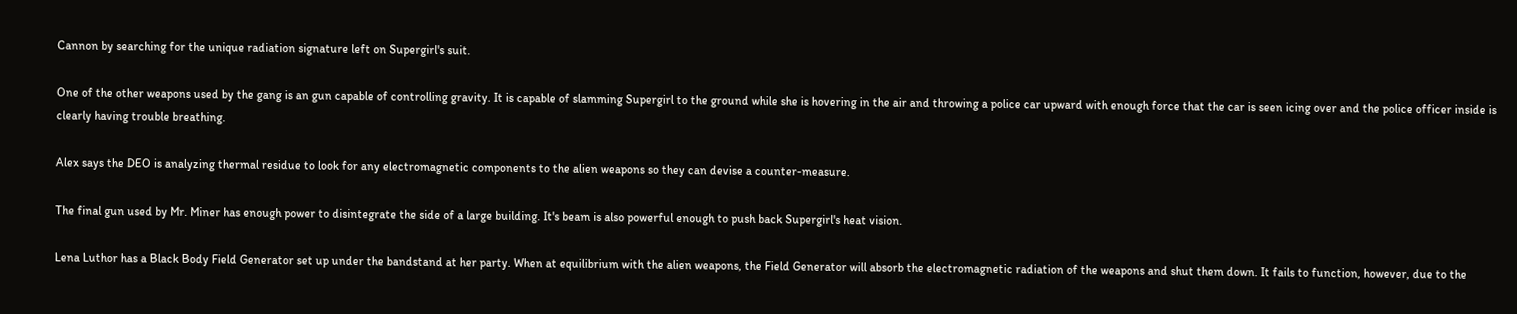Cannon by searching for the unique radiation signature left on Supergirl's suit.

One of the other weapons used by the gang is an gun capable of controlling gravity. It is capable of slamming Supergirl to the ground while she is hovering in the air and throwing a police car upward with enough force that the car is seen icing over and the police officer inside is clearly having trouble breathing.

Alex says the DEO is analyzing thermal residue to look for any electromagnetic components to the alien weapons so they can devise a counter-measure.

The final gun used by Mr. Miner has enough power to disintegrate the side of a large building. It's beam is also powerful enough to push back Supergirl's heat vision.

Lena Luthor has a Black Body Field Generator set up under the bandstand at her party. When at equilibrium with the alien weapons, the Field Generator will absorb the electromagnetic radiation of the weapons and shut them down. It fails to function, however, due to the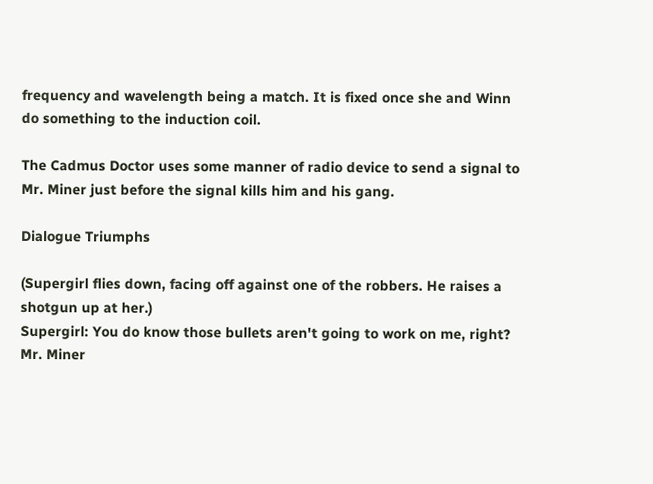frequency and wavelength being a match. It is fixed once she and Winn do something to the induction coil.

The Cadmus Doctor uses some manner of radio device to send a signal to Mr. Miner just before the signal kills him and his gang.

Dialogue Triumphs

(Supergirl flies down, facing off against one of the robbers. He raises a shotgun up at her.)
Supergirl: You do know those bullets aren't going to work on me, right?
Mr. Miner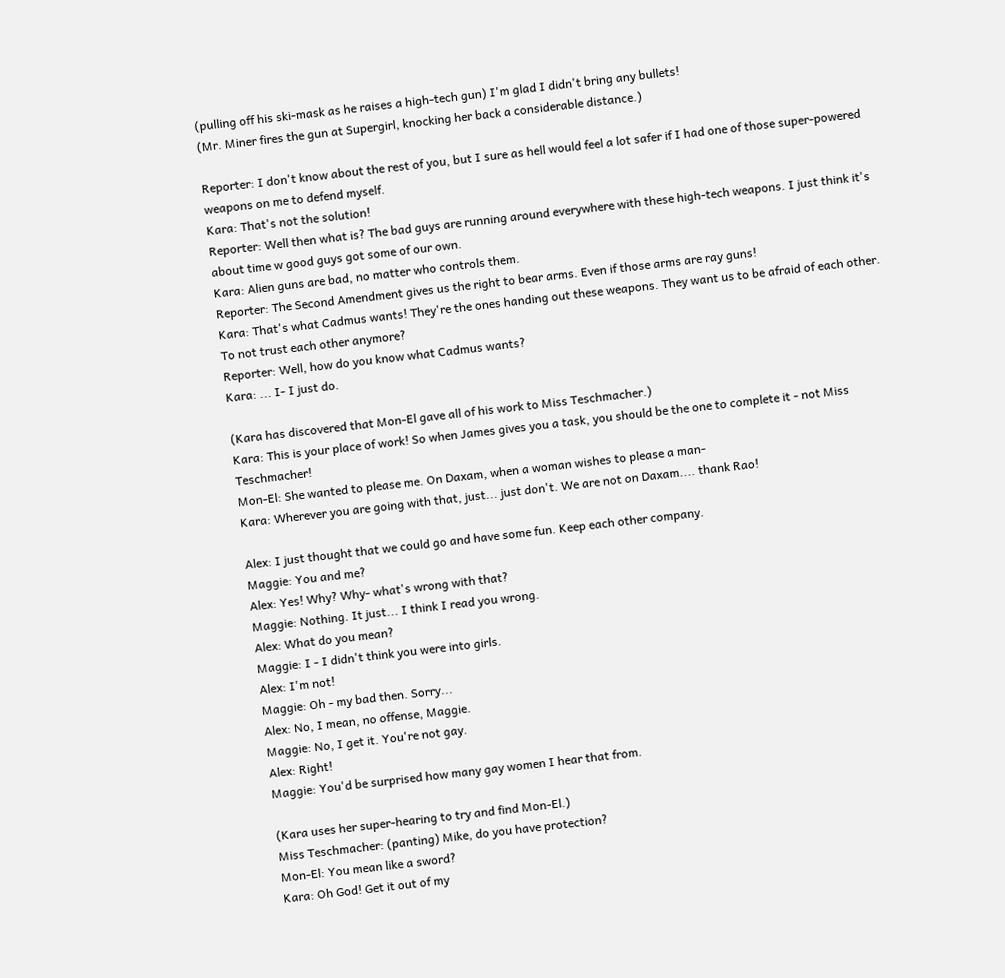(pulling off his ski-mask as he raises a high-tech gun) I'm glad I didn't bring any bullets!
(Mr. Miner fires the gun at Supergirl, knocking her back a considerable distance.)

Reporter: I don't know about the rest of you, but I sure as hell would feel a lot safer if I had one of those super-powered weapons on me to defend myself.
Kara: That's not the solution!
Reporter: Well then what is? The bad guys are running around everywhere with these high-tech weapons. I just think it's about time w good guys got some of our own.
Kara: Alien guns are bad, no matter who controls them.
Reporter: The Second Amendment gives us the right to bear arms. Even if those arms are ray guns!
Kara: That's what Cadmus wants! They're the ones handing out these weapons. They want us to be afraid of each other. To not trust each other anymore?
Reporter: Well, how do you know what Cadmus wants?
Kara: ... I- I just do.

(Kara has discovered that Mon-El gave all of his work to Miss Teschmacher.)
Kara: This is your place of work! So when James gives you a task, you should be the one to complete it - not Miss Teschmacher!
Mon-El: She wanted to please me. On Daxam, when a woman wishes to please a man-
Kara: Wherever you are going with that, just... just don't. We are not on Daxam.... thank Rao!

Alex: I just thought that we could go and have some fun. Keep each other company.
Maggie: You and me?
Alex: Yes! Why? Why- what's wrong with that?
Maggie: Nothing. It just... I think I read you wrong.
Alex: What do you mean?
Maggie: I - I didn't think you were into girls.
Alex: I'm not!
Maggie: Oh - my bad then. Sorry...
Alex: No, I mean, no offense, Maggie.
Maggie: No, I get it. You're not gay.
Alex: Right!
Maggie: You'd be surprised how many gay women I hear that from.

(Kara uses her super-hearing to try and find Mon-El.)
Miss Teschmacher: (panting) Mike, do you have protection?
Mon-El: You mean like a sword?
Kara: Oh God! Get it out of my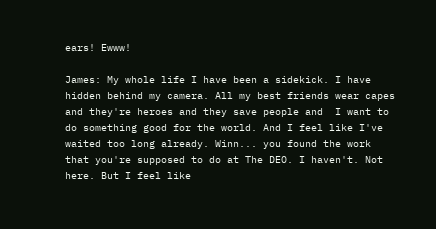ears! Ewww!

James: My whole life I have been a sidekick. I have hidden behind my camera. All my best friends wear capes and they're heroes and they save people and  I want to do something good for the world. And I feel like I've waited too long already. Winn... you found the work that you're supposed to do at The DEO. I haven't. Not here. But I feel like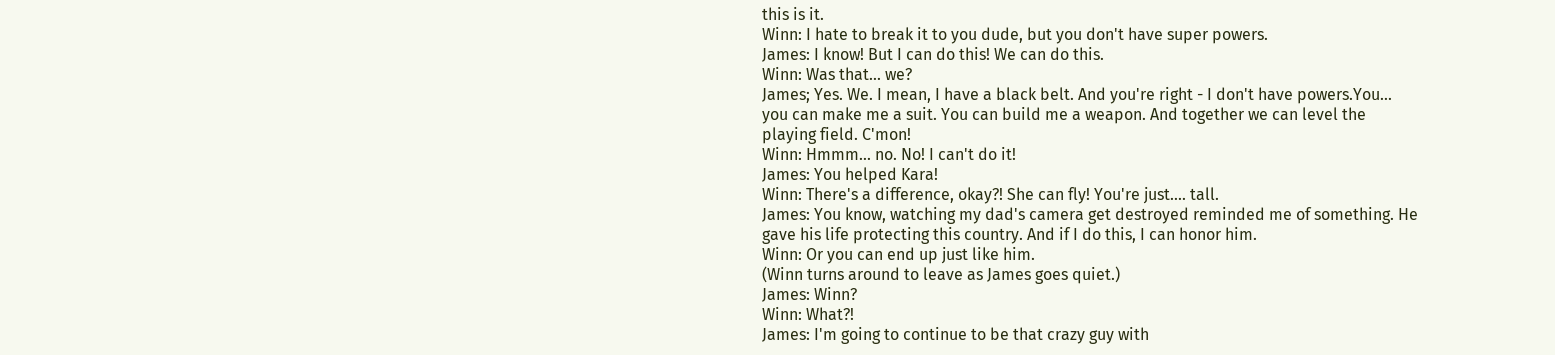this is it.
Winn: I hate to break it to you dude, but you don't have super powers.
James: I know! But I can do this! We can do this.
Winn: Was that... we?
James; Yes. We. I mean, I have a black belt. And you're right - I don't have powers.You... you can make me a suit. You can build me a weapon. And together we can level the playing field. C'mon!
Winn: Hmmm... no. No! I can't do it!
James: You helped Kara!
Winn: There's a difference, okay?! She can fly! You're just.... tall.
James: You know, watching my dad's camera get destroyed reminded me of something. He gave his life protecting this country. And if I do this, I can honor him.
Winn: Or you can end up just like him.
(Winn turns around to leave as James goes quiet.)
James: Winn?
Winn: What?!
James: I'm going to continue to be that crazy guy with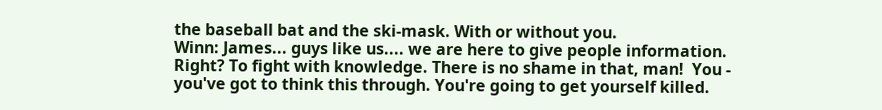the baseball bat and the ski-mask. With or without you.
Winn: James... guys like us.... we are here to give people information. Right? To fight with knowledge. There is no shame in that, man!  You - you've got to think this through. You're going to get yourself killed.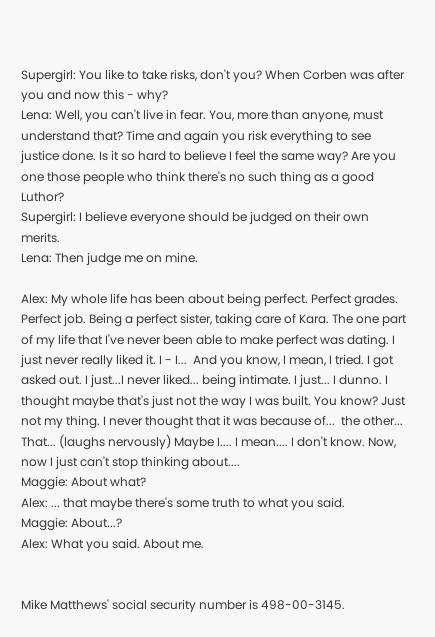Supergirl: You like to take risks, don't you? When Corben was after you and now this - why?
Lena: Well, you can't live in fear. You, more than anyone, must understand that? Time and again you risk everything to see justice done. Is it so hard to believe I feel the same way? Are you one those people who think there's no such thing as a good Luthor?
Supergirl: I believe everyone should be judged on their own merits.
Lena: Then judge me on mine.

Alex: My whole life has been about being perfect. Perfect grades. Perfect job. Being a perfect sister, taking care of Kara. The one part of my life that I've never been able to make perfect was dating. I just never really liked it. I - I...  And you know, I mean, I tried. I got asked out. I just...I never liked... being intimate. I just... I dunno. I thought maybe that's just not the way I was built. You know? Just not my thing. I never thought that it was because of...  the other... That... (laughs nervously) Maybe I.... I mean.... I don't know. Now, now I just can't stop thinking about....
Maggie: About what?
Alex: ... that maybe there's some truth to what you said.
Maggie: About...?
Alex: What you said. About me.


Mike Matthews' social security number is 498-00-3145.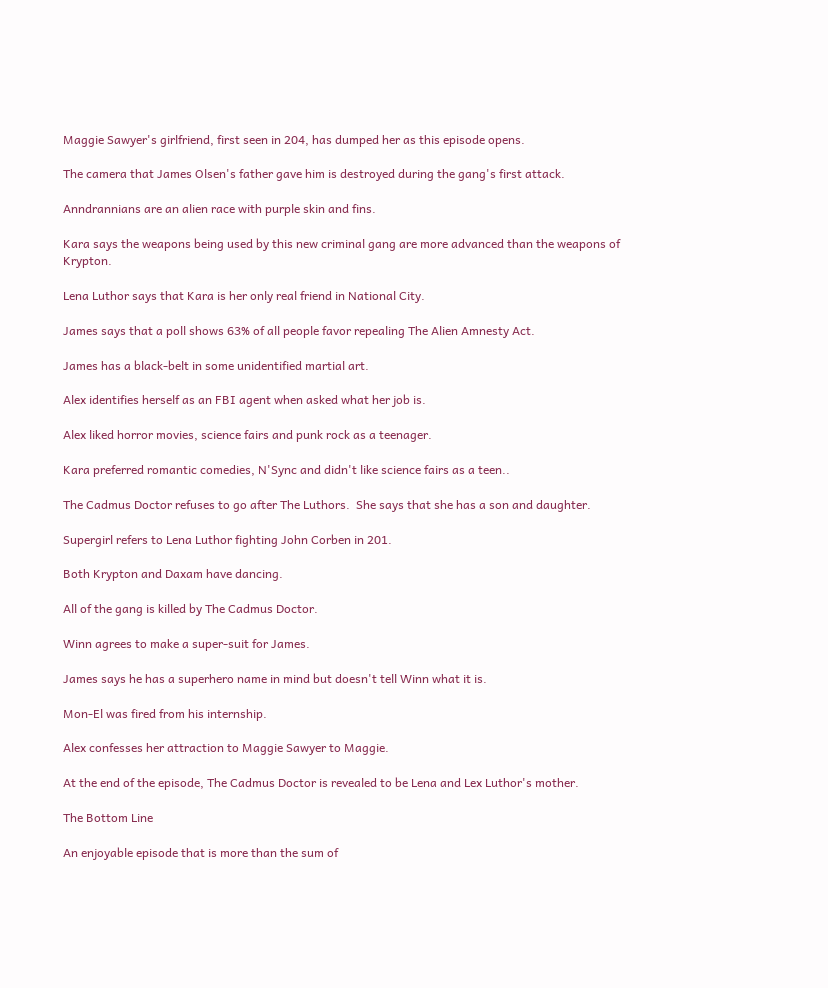Maggie Sawyer's girlfriend, first seen in 204, has dumped her as this episode opens.

The camera that James Olsen's father gave him is destroyed during the gang's first attack.

Anndrannians are an alien race with purple skin and fins.

Kara says the weapons being used by this new criminal gang are more advanced than the weapons of Krypton.

Lena Luthor says that Kara is her only real friend in National City.

James says that a poll shows 63% of all people favor repealing The Alien Amnesty Act.

James has a black-belt in some unidentified martial art.

Alex identifies herself as an FBI agent when asked what her job is.

Alex liked horror movies, science fairs and punk rock as a teenager.

Kara preferred romantic comedies, N'Sync and didn't like science fairs as a teen..

The Cadmus Doctor refuses to go after The Luthors.  She says that she has a son and daughter.

Supergirl refers to Lena Luthor fighting John Corben in 201.

Both Krypton and Daxam have dancing.

All of the gang is killed by The Cadmus Doctor.

Winn agrees to make a super-suit for James.

James says he has a superhero name in mind but doesn't tell Winn what it is.

Mon-El was fired from his internship.

Alex confesses her attraction to Maggie Sawyer to Maggie.

At the end of the episode, The Cadmus Doctor is revealed to be Lena and Lex Luthor's mother.

The Bottom Line

An enjoyable episode that is more than the sum of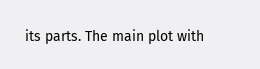its parts. The main plot with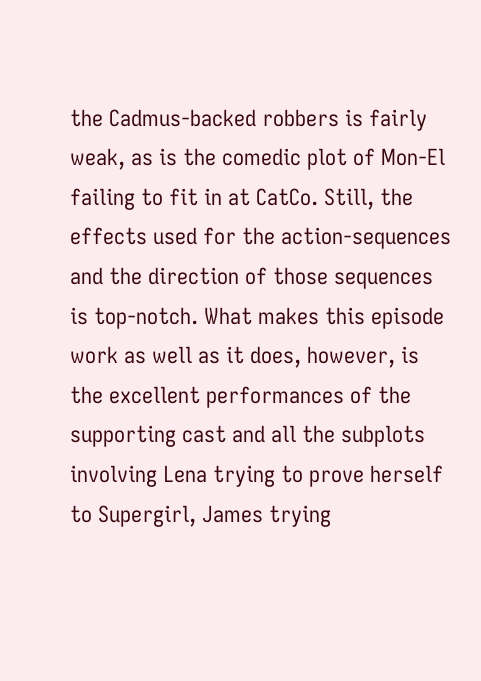the Cadmus-backed robbers is fairly weak, as is the comedic plot of Mon-El failing to fit in at CatCo. Still, the effects used for the action-sequences and the direction of those sequences is top-notch. What makes this episode work as well as it does, however, is the excellent performances of the supporting cast and all the subplots involving Lena trying to prove herself to Supergirl, James trying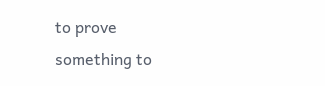to prove something to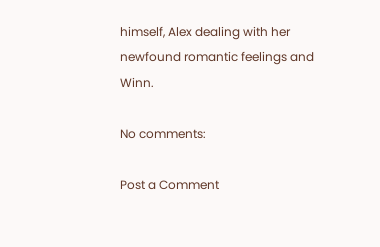himself, Alex dealing with her newfound romantic feelings and Winn.

No comments:

Post a Comment